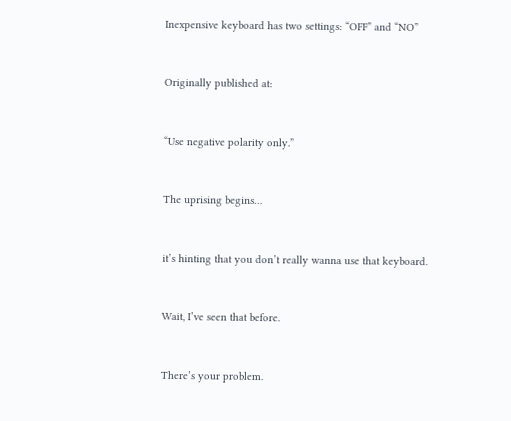Inexpensive keyboard has two settings: “OFF” and “NO”


Originally published at:


“Use negative polarity only.”


The uprising begins…


it’s hinting that you don’t really wanna use that keyboard.


Wait, I’ve seen that before.


There’s your problem.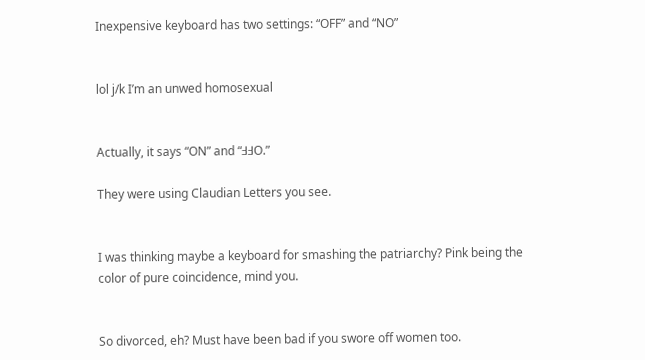Inexpensive keyboard has two settings: “OFF” and “NO”


lol j/k I’m an unwed homosexual


Actually, it says “ON” and “ℲℲO.”

They were using Claudian Letters you see.


I was thinking maybe a keyboard for smashing the patriarchy? Pink being the color of pure coincidence, mind you.


So divorced, eh? Must have been bad if you swore off women too.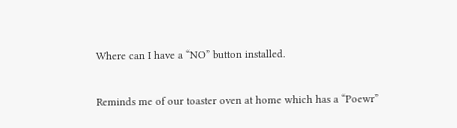Where can I have a “NO” button installed.


Reminds me of our toaster oven at home which has a “Poewr”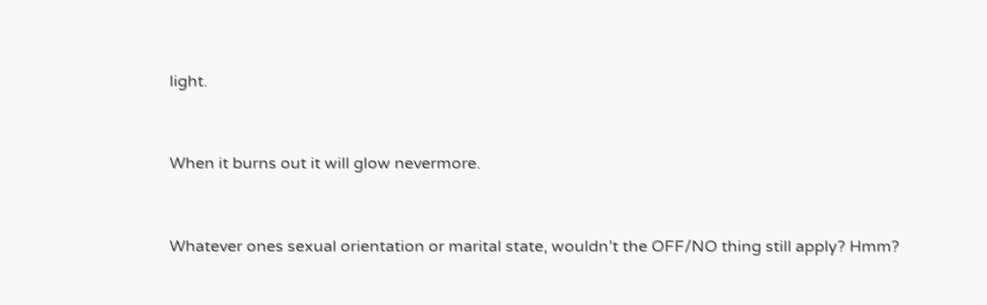light.


When it burns out it will glow nevermore.


Whatever ones sexual orientation or marital state, wouldn’t the OFF/NO thing still apply? Hmm?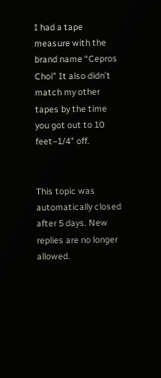I had a tape measure with the brand name “Cepros Choi” It also didn’t match my other tapes by the time you got out to 10 feet–1/4" off.


This topic was automatically closed after 5 days. New replies are no longer allowed.